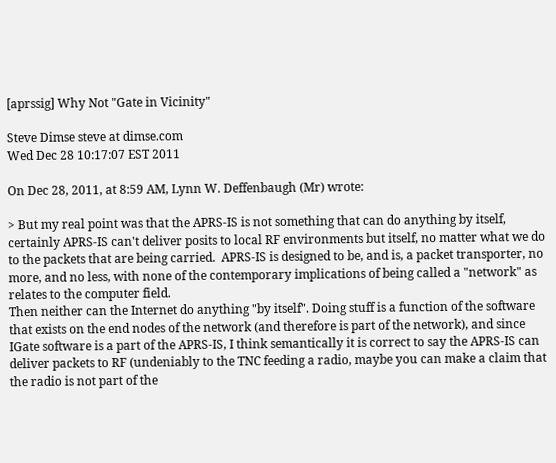[aprssig] Why Not "Gate in Vicinity"

Steve Dimse steve at dimse.com
Wed Dec 28 10:17:07 EST 2011

On Dec 28, 2011, at 8:59 AM, Lynn W. Deffenbaugh (Mr) wrote:

> But my real point was that the APRS-IS is not something that can do anything by itself, certainly APRS-IS can't deliver posits to local RF environments but itself, no matter what we do to the packets that are being carried.  APRS-IS is designed to be, and is, a packet transporter, no more, and no less, with none of the contemporary implications of being called a "network" as relates to the computer field.
Then neither can the Internet do anything "by itself". Doing stuff is a function of the software that exists on the end nodes of the network (and therefore is part of the network), and since IGate software is a part of the APRS-IS, I think semantically it is correct to say the APRS-IS can deliver packets to RF (undeniably to the TNC feeding a radio, maybe you can make a claim that the radio is not part of the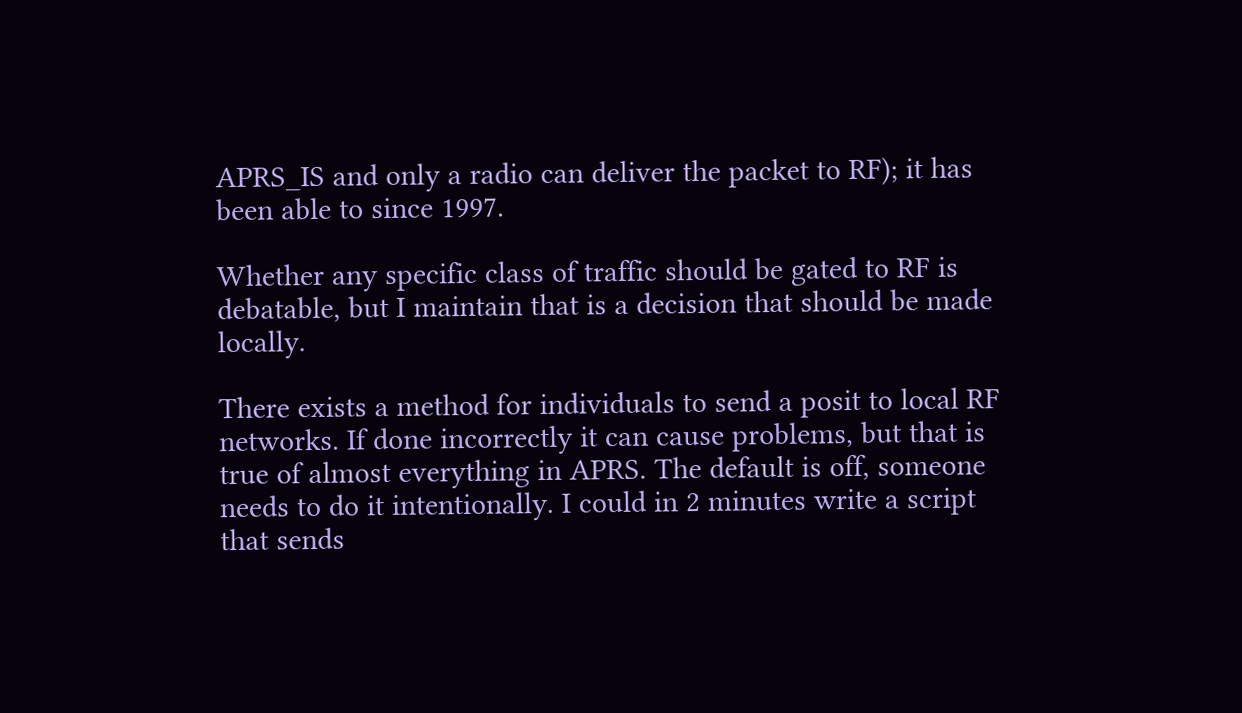APRS_IS and only a radio can deliver the packet to RF); it has been able to since 1997.

Whether any specific class of traffic should be gated to RF is debatable, but I maintain that is a decision that should be made locally.

There exists a method for individuals to send a posit to local RF networks. If done incorrectly it can cause problems, but that is true of almost everything in APRS. The default is off, someone needs to do it intentionally. I could in 2 minutes write a script that sends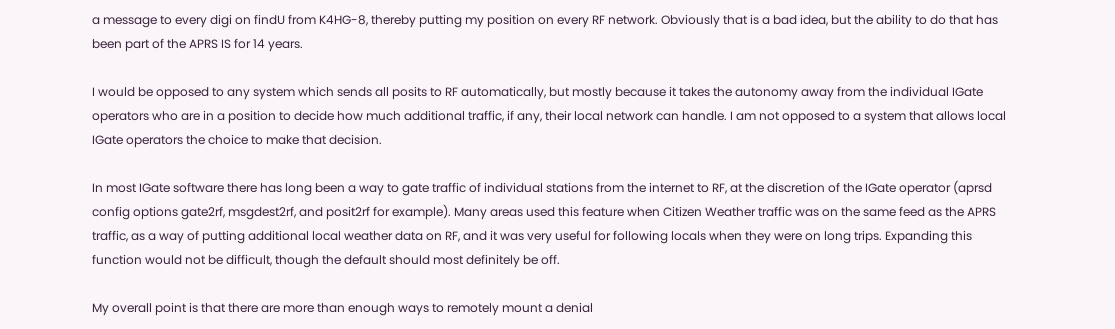a message to every digi on findU from K4HG-8, thereby putting my position on every RF network. Obviously that is a bad idea, but the ability to do that has been part of the APRS IS for 14 years.

I would be opposed to any system which sends all posits to RF automatically, but mostly because it takes the autonomy away from the individual IGate operators who are in a position to decide how much additional traffic, if any, their local network can handle. I am not opposed to a system that allows local IGate operators the choice to make that decision.

In most IGate software there has long been a way to gate traffic of individual stations from the internet to RF, at the discretion of the IGate operator (aprsd config options gate2rf, msgdest2rf, and posit2rf for example). Many areas used this feature when Citizen Weather traffic was on the same feed as the APRS traffic, as a way of putting additional local weather data on RF, and it was very useful for following locals when they were on long trips. Expanding this function would not be difficult, though the default should most definitely be off.

My overall point is that there are more than enough ways to remotely mount a denial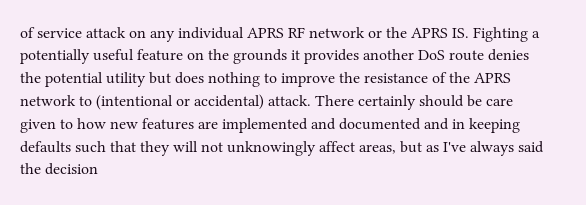of service attack on any individual APRS RF network or the APRS IS. Fighting a potentially useful feature on the grounds it provides another DoS route denies the potential utility but does nothing to improve the resistance of the APRS network to (intentional or accidental) attack. There certainly should be care given to how new features are implemented and documented and in keeping defaults such that they will not unknowingly affect areas, but as I've always said the decision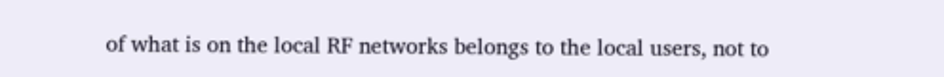of what is on the local RF networks belongs to the local users, not to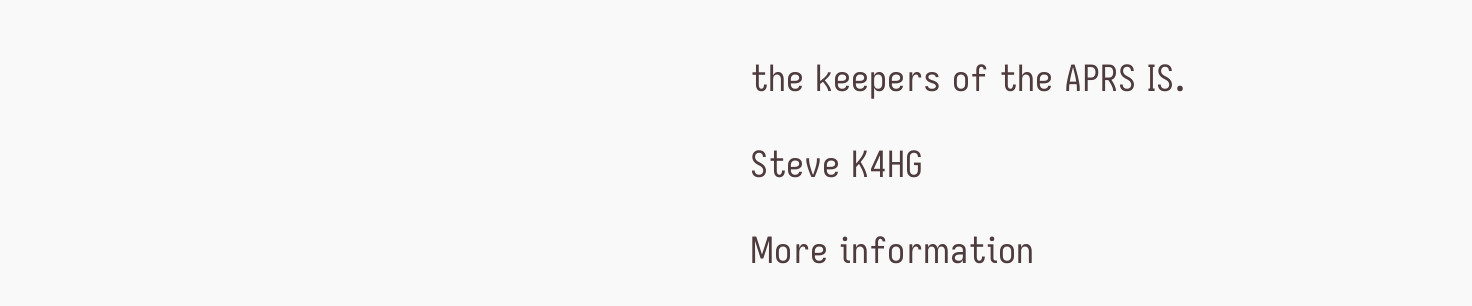the keepers of the APRS IS.

Steve K4HG

More information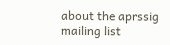about the aprssig mailing list